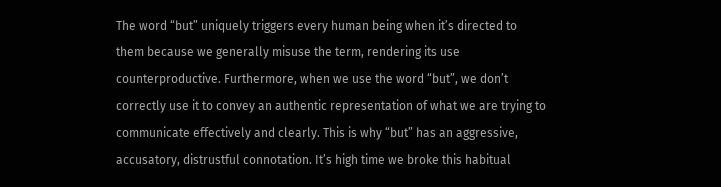The word “but” uniquely triggers every human being when it’s directed to them because we generally misuse the term, rendering its use counterproductive. Furthermore, when we use the word “but”, we don’t correctly use it to convey an authentic representation of what we are trying to communicate effectively and clearly. This is why “but” has an aggressive, accusatory, distrustful connotation. It’s high time we broke this habitual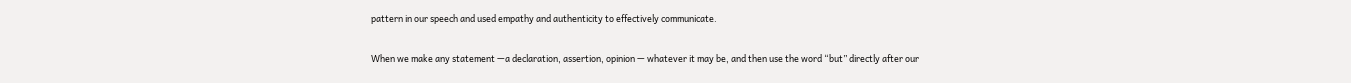pattern in our speech and used empathy and authenticity to effectively communicate.

When we make any statement —a declaration, assertion, opinion — whatever it may be, and then use the word “but” directly after our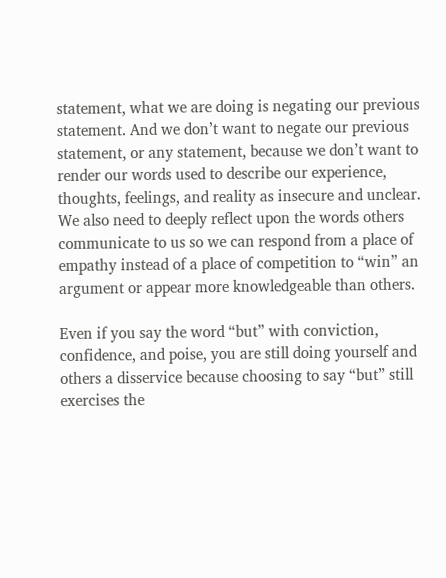statement, what we are doing is negating our previous statement. And we don’t want to negate our previous statement, or any statement, because we don’t want to render our words used to describe our experience, thoughts, feelings, and reality as insecure and unclear. We also need to deeply reflect upon the words others communicate to us so we can respond from a place of empathy instead of a place of competition to “win” an argument or appear more knowledgeable than others.

Even if you say the word “but” with conviction, confidence, and poise, you are still doing yourself and others a disservice because choosing to say “but” still exercises the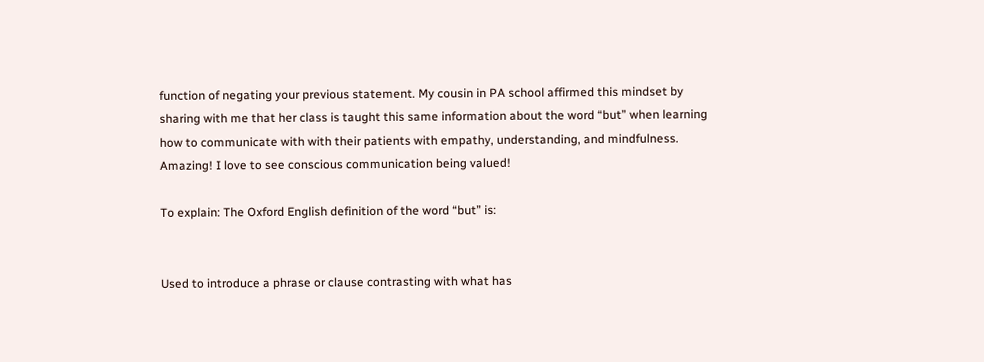function of negating your previous statement. My cousin in PA school affirmed this mindset by sharing with me that her class is taught this same information about the word “but” when learning how to communicate with with their patients with empathy, understanding, and mindfulness. Amazing! I love to see conscious communication being valued!

To explain: The Oxford English definition of the word “but” is:


Used to introduce a phrase or clause contrasting with what has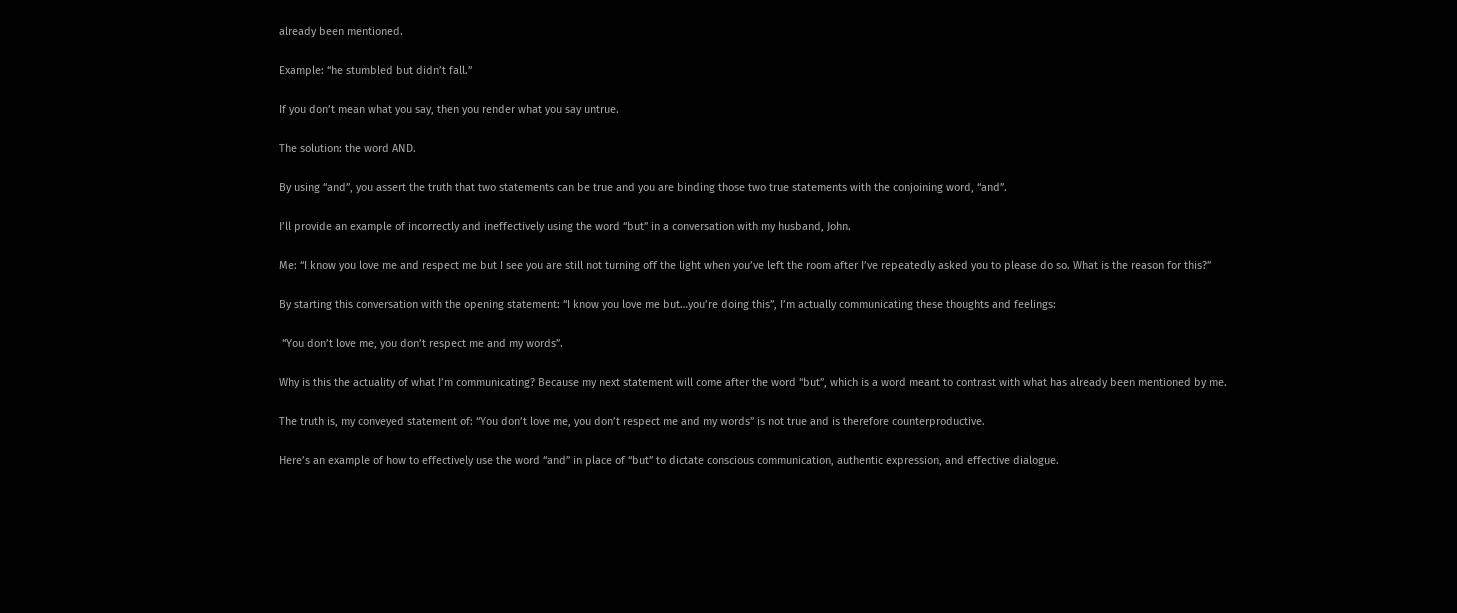already been mentioned.

Example: “he stumbled but didn’t fall.”

If you don’t mean what you say, then you render what you say untrue.

The solution: the word AND.

By using “and”, you assert the truth that two statements can be true and you are binding those two true statements with the conjoining word, “and”.

I’ll provide an example of incorrectly and ineffectively using the word “but” in a conversation with my husband, John.

Me: “I know you love me and respect me but I see you are still not turning off the light when you’ve left the room after I’ve repeatedly asked you to please do so. What is the reason for this?”

By starting this conversation with the opening statement: “I know you love me but…you’re doing this”, I’m actually communicating these thoughts and feelings:

 “You don’t love me, you don’t respect me and my words”.

Why is this the actuality of what I’m communicating? Because my next statement will come after the word “but”, which is a word meant to contrast with what has already been mentioned by me.

The truth is, my conveyed statement of: “You don’t love me, you don’t respect me and my words” is not true and is therefore counterproductive.

Here’s an example of how to effectively use the word “and” in place of “but” to dictate conscious communication, authentic expression, and effective dialogue.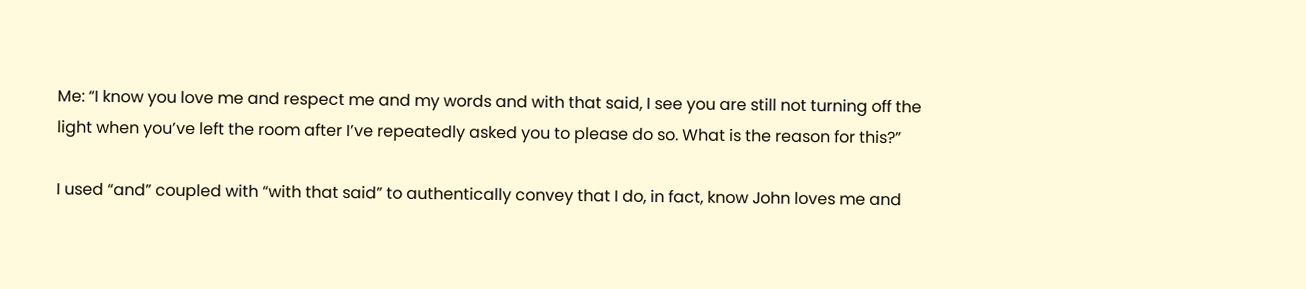Me: “I know you love me and respect me and my words and with that said, I see you are still not turning off the light when you’ve left the room after I’ve repeatedly asked you to please do so. What is the reason for this?”

I used “and” coupled with “with that said” to authentically convey that I do, in fact, know John loves me and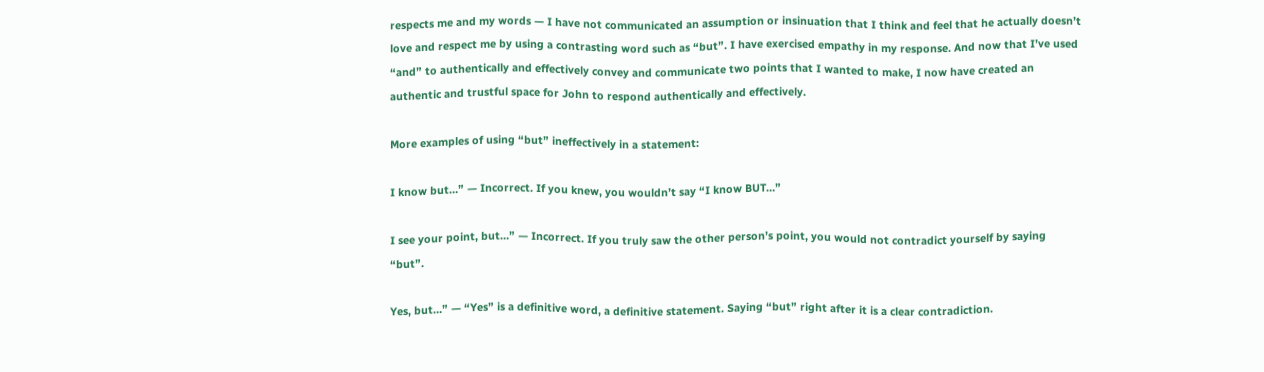respects me and my words — I have not communicated an assumption or insinuation that I think and feel that he actually doesn’t love and respect me by using a contrasting word such as “but”. I have exercised empathy in my response. And now that I’ve used “and” to authentically and effectively convey and communicate two points that I wanted to make, I now have created an authentic and trustful space for John to respond authentically and effectively.

More examples of using “but” ineffectively in a statement:

I know but…” — Incorrect. If you knew, you wouldn’t say “I know BUT…”

I see your point, but…” — Incorrect. If you truly saw the other person’s point, you would not contradict yourself by saying “but”.

Yes, but…” — “Yes” is a definitive word, a definitive statement. Saying “but” right after it is a clear contradiction.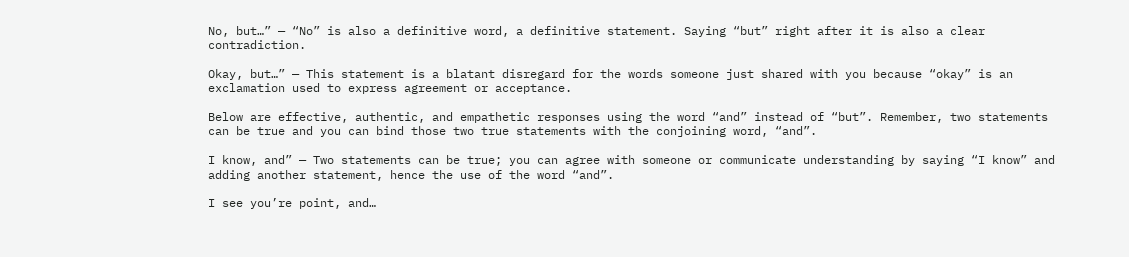No, but…” — “No” is also a definitive word, a definitive statement. Saying “but” right after it is also a clear contradiction.

Okay, but…” — This statement is a blatant disregard for the words someone just shared with you because “okay” is an exclamation used to express agreement or acceptance.

Below are effective, authentic, and empathetic responses using the word “and” instead of “but”. Remember, two statements can be true and you can bind those two true statements with the conjoining word, “and”.

I know, and” — Two statements can be true; you can agree with someone or communicate understanding by saying “I know” and adding another statement, hence the use of the word “and”.

I see you’re point, and…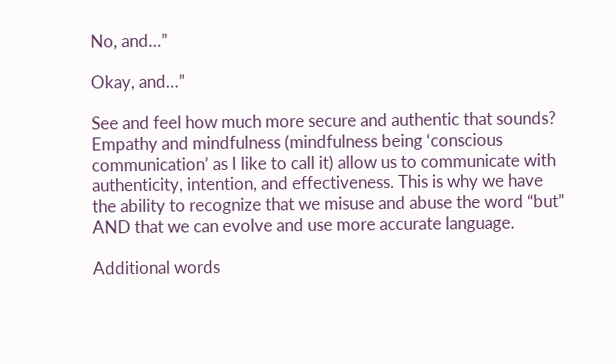No, and…”

Okay, and…”

See and feel how much more secure and authentic that sounds? Empathy and mindfulness (mindfulness being ‘conscious communication’ as I like to call it) allow us to communicate with authenticity, intention, and effectiveness. This is why we have the ability to recognize that we misuse and abuse the word “but” AND that we can evolve and use more accurate language.

Additional words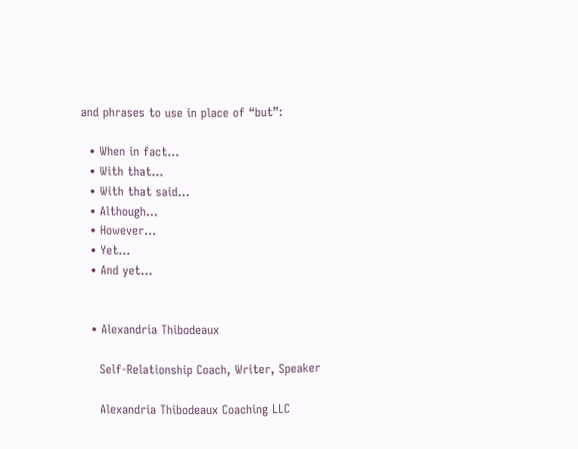and phrases to use in place of “but”:

  • When in fact…
  • With that…
  • With that said…
  • Although…
  • However…
  • Yet…
  • And yet…


  • Alexandria Thibodeaux

    Self-Relationship Coach, Writer, Speaker

    Alexandria Thibodeaux Coaching LLC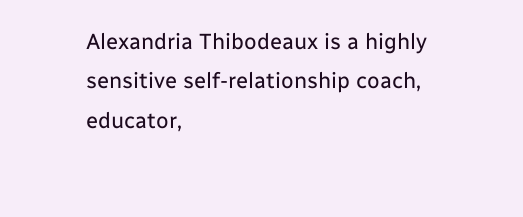Alexandria Thibodeaux is a highly sensitive self-relationship coach, educator,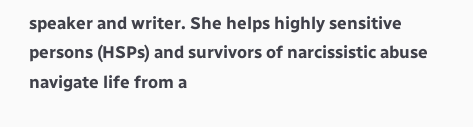speaker and writer. She helps highly sensitive persons (HSPs) and survivors of narcissistic abuse navigate life from a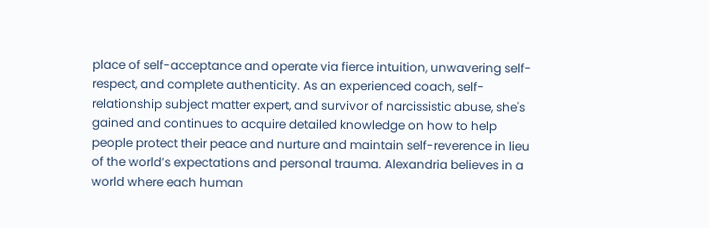place of self-acceptance and operate via fierce intuition, unwavering self-respect, and complete authenticity. As an experienced coach, self-relationship subject matter expert, and survivor of narcissistic abuse, she's gained and continues to acquire detailed knowledge on how to help people protect their peace and nurture and maintain self-reverence in lieu of the world’s expectations and personal trauma. Alexandria believes in a world where each human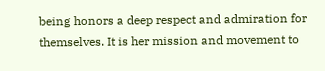being honors a deep respect and admiration for themselves. It is her mission and movement to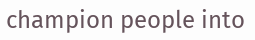champion people into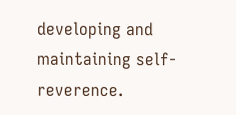developing and maintaining self-reverence.